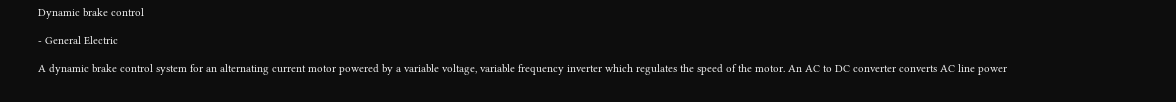Dynamic brake control

- General Electric

A dynamic brake control system for an alternating current motor powered by a variable voltage, variable frequency inverter which regulates the speed of the motor. An AC to DC converter converts AC line power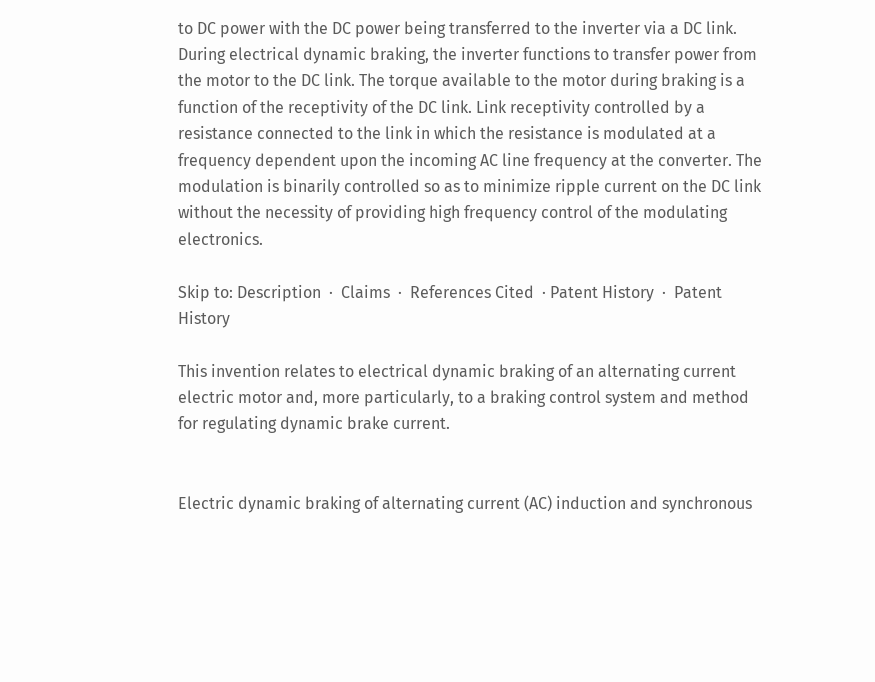to DC power with the DC power being transferred to the inverter via a DC link. During electrical dynamic braking, the inverter functions to transfer power from the motor to the DC link. The torque available to the motor during braking is a function of the receptivity of the DC link. Link receptivity controlled by a resistance connected to the link in which the resistance is modulated at a frequency dependent upon the incoming AC line frequency at the converter. The modulation is binarily controlled so as to minimize ripple current on the DC link without the necessity of providing high frequency control of the modulating electronics.

Skip to: Description  ·  Claims  ·  References Cited  · Patent History  ·  Patent History

This invention relates to electrical dynamic braking of an alternating current electric motor and, more particularly, to a braking control system and method for regulating dynamic brake current.


Electric dynamic braking of alternating current (AC) induction and synchronous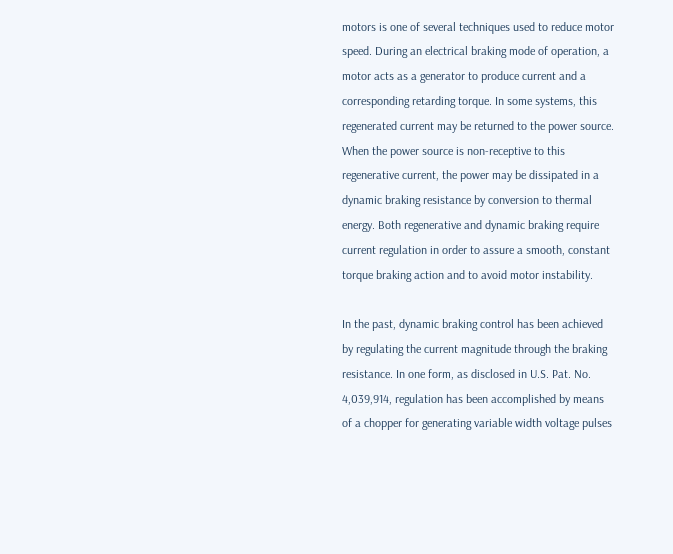motors is one of several techniques used to reduce motor speed. During an electrical braking mode of operation, a motor acts as a generator to produce current and a corresponding retarding torque. In some systems, this regenerated current may be returned to the power source. When the power source is non-receptive to this regenerative current, the power may be dissipated in a dynamic braking resistance by conversion to thermal energy. Both regenerative and dynamic braking require current regulation in order to assure a smooth, constant torque braking action and to avoid motor instability.

In the past, dynamic braking control has been achieved by regulating the current magnitude through the braking resistance. In one form, as disclosed in U.S. Pat. No. 4,039,914, regulation has been accomplished by means of a chopper for generating variable width voltage pulses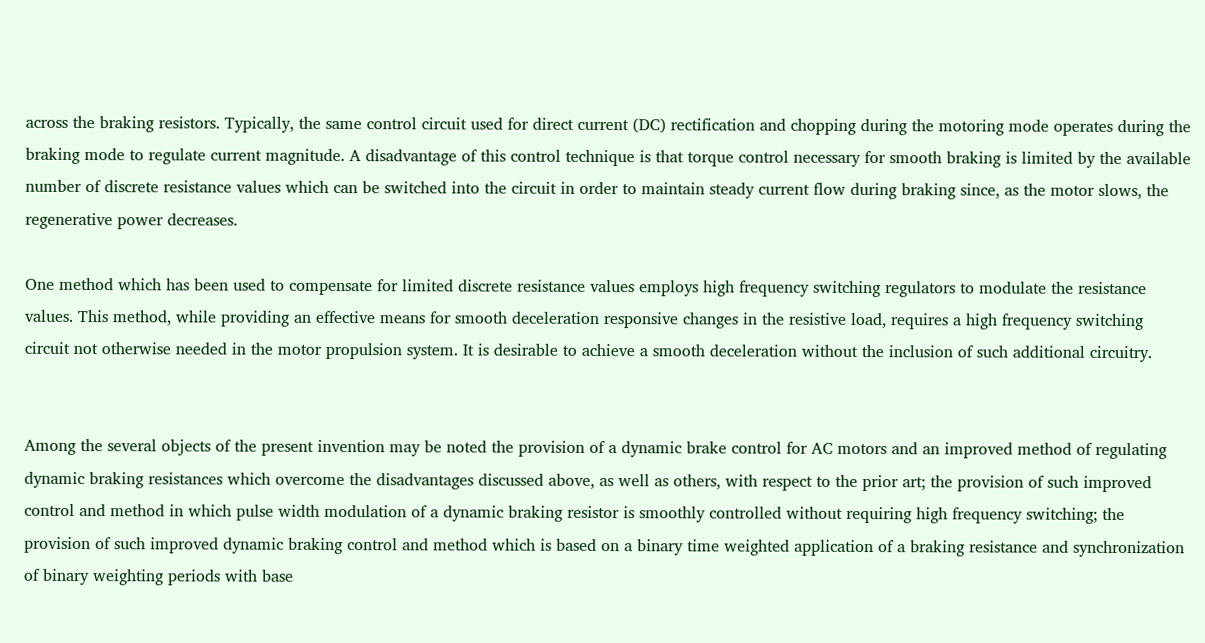across the braking resistors. Typically, the same control circuit used for direct current (DC) rectification and chopping during the motoring mode operates during the braking mode to regulate current magnitude. A disadvantage of this control technique is that torque control necessary for smooth braking is limited by the available number of discrete resistance values which can be switched into the circuit in order to maintain steady current flow during braking since, as the motor slows, the regenerative power decreases.

One method which has been used to compensate for limited discrete resistance values employs high frequency switching regulators to modulate the resistance values. This method, while providing an effective means for smooth deceleration responsive changes in the resistive load, requires a high frequency switching circuit not otherwise needed in the motor propulsion system. It is desirable to achieve a smooth deceleration without the inclusion of such additional circuitry.


Among the several objects of the present invention may be noted the provision of a dynamic brake control for AC motors and an improved method of regulating dynamic braking resistances which overcome the disadvantages discussed above, as well as others, with respect to the prior art; the provision of such improved control and method in which pulse width modulation of a dynamic braking resistor is smoothly controlled without requiring high frequency switching; the provision of such improved dynamic braking control and method which is based on a binary time weighted application of a braking resistance and synchronization of binary weighting periods with base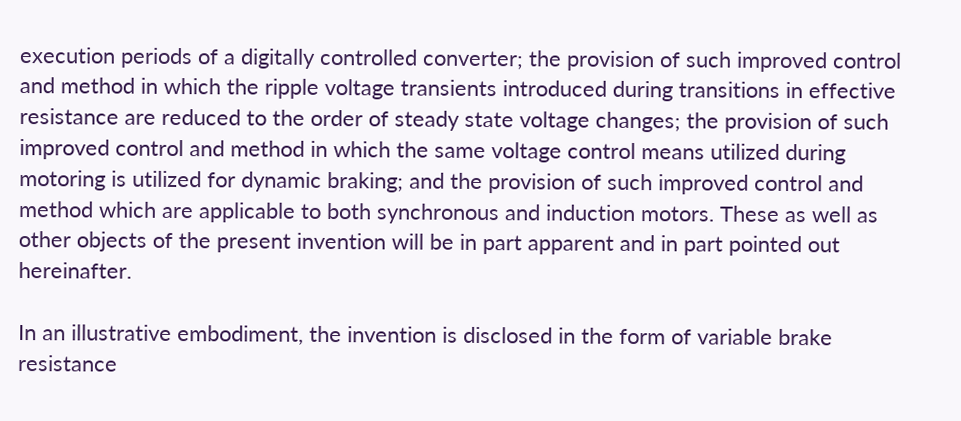execution periods of a digitally controlled converter; the provision of such improved control and method in which the ripple voltage transients introduced during transitions in effective resistance are reduced to the order of steady state voltage changes; the provision of such improved control and method in which the same voltage control means utilized during motoring is utilized for dynamic braking; and the provision of such improved control and method which are applicable to both synchronous and induction motors. These as well as other objects of the present invention will be in part apparent and in part pointed out hereinafter.

In an illustrative embodiment, the invention is disclosed in the form of variable brake resistance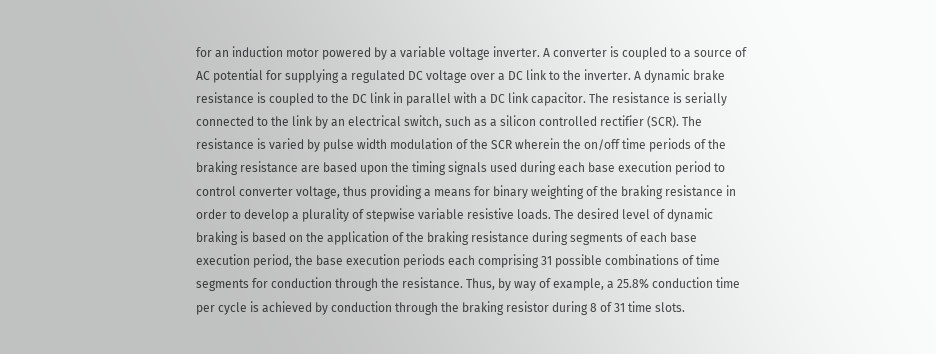for an induction motor powered by a variable voltage inverter. A converter is coupled to a source of AC potential for supplying a regulated DC voltage over a DC link to the inverter. A dynamic brake resistance is coupled to the DC link in parallel with a DC link capacitor. The resistance is serially connected to the link by an electrical switch, such as a silicon controlled rectifier (SCR). The resistance is varied by pulse width modulation of the SCR wherein the on/off time periods of the braking resistance are based upon the timing signals used during each base execution period to control converter voltage, thus providing a means for binary weighting of the braking resistance in order to develop a plurality of stepwise variable resistive loads. The desired level of dynamic braking is based on the application of the braking resistance during segments of each base execution period, the base execution periods each comprising 31 possible combinations of time segments for conduction through the resistance. Thus, by way of example, a 25.8% conduction time per cycle is achieved by conduction through the braking resistor during 8 of 31 time slots.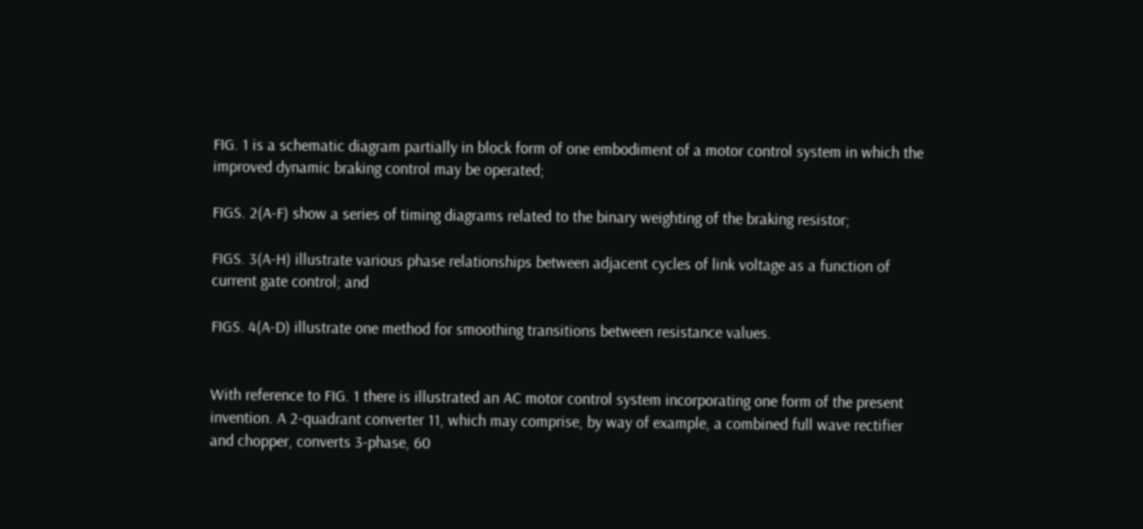FIG. 1 is a schematic diagram partially in block form of one embodiment of a motor control system in which the improved dynamic braking control may be operated;

FIGS. 2(A-F) show a series of timing diagrams related to the binary weighting of the braking resistor;

FIGS. 3(A-H) illustrate various phase relationships between adjacent cycles of link voltage as a function of current gate control; and

FIGS. 4(A-D) illustrate one method for smoothing transitions between resistance values.


With reference to FIG. 1 there is illustrated an AC motor control system incorporating one form of the present invention. A 2-quadrant converter 11, which may comprise, by way of example, a combined full wave rectifier and chopper, converts 3-phase, 60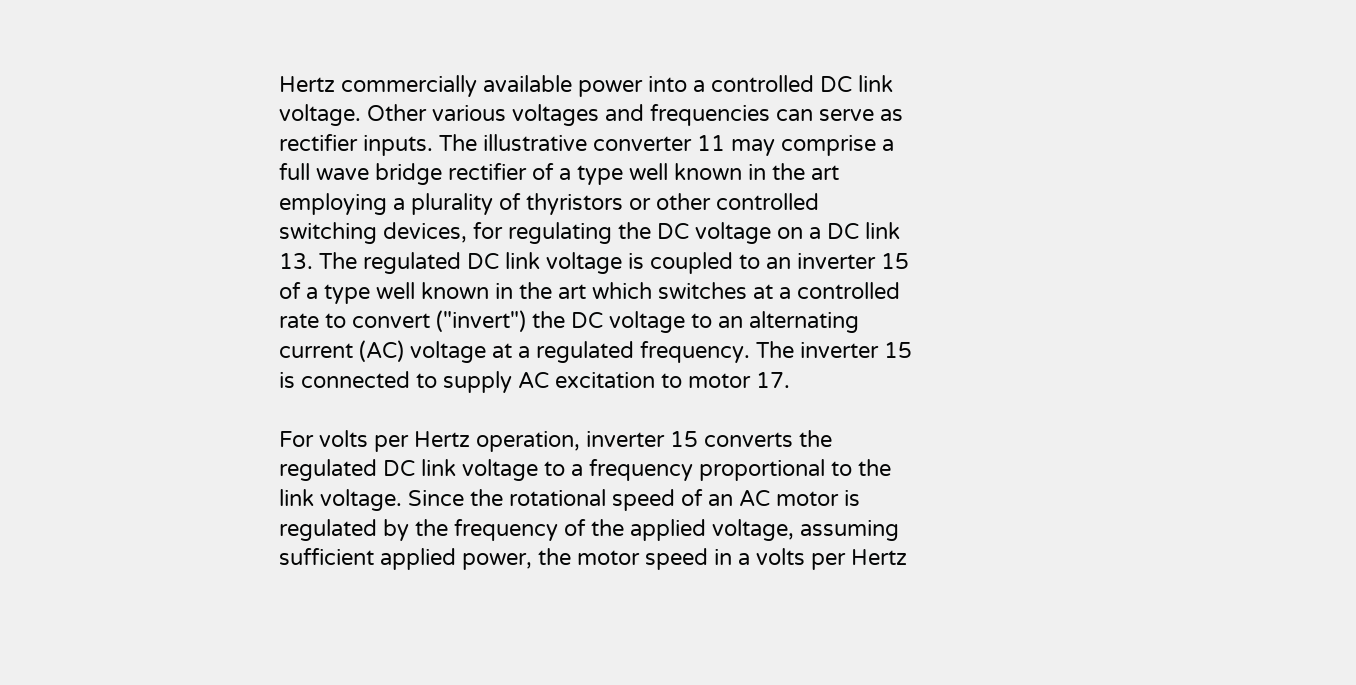Hertz commercially available power into a controlled DC link voltage. Other various voltages and frequencies can serve as rectifier inputs. The illustrative converter 11 may comprise a full wave bridge rectifier of a type well known in the art employing a plurality of thyristors or other controlled switching devices, for regulating the DC voltage on a DC link 13. The regulated DC link voltage is coupled to an inverter 15 of a type well known in the art which switches at a controlled rate to convert ("invert") the DC voltage to an alternating current (AC) voltage at a regulated frequency. The inverter 15 is connected to supply AC excitation to motor 17.

For volts per Hertz operation, inverter 15 converts the regulated DC link voltage to a frequency proportional to the link voltage. Since the rotational speed of an AC motor is regulated by the frequency of the applied voltage, assuming sufficient applied power, the motor speed in a volts per Hertz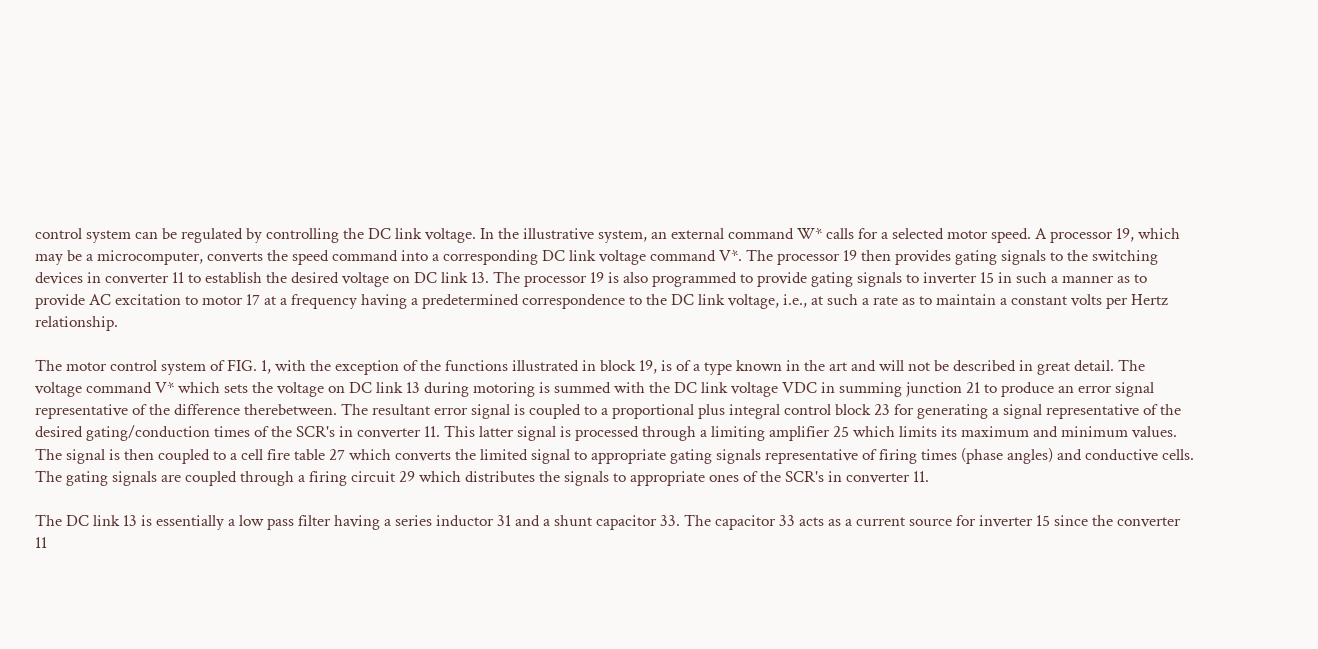control system can be regulated by controlling the DC link voltage. In the illustrative system, an external command W* calls for a selected motor speed. A processor 19, which may be a microcomputer, converts the speed command into a corresponding DC link voltage command V*. The processor 19 then provides gating signals to the switching devices in converter 11 to establish the desired voltage on DC link 13. The processor 19 is also programmed to provide gating signals to inverter 15 in such a manner as to provide AC excitation to motor 17 at a frequency having a predetermined correspondence to the DC link voltage, i.e., at such a rate as to maintain a constant volts per Hertz relationship.

The motor control system of FIG. 1, with the exception of the functions illustrated in block 19, is of a type known in the art and will not be described in great detail. The voltage command V* which sets the voltage on DC link 13 during motoring is summed with the DC link voltage VDC in summing junction 21 to produce an error signal representative of the difference therebetween. The resultant error signal is coupled to a proportional plus integral control block 23 for generating a signal representative of the desired gating/conduction times of the SCR's in converter 11. This latter signal is processed through a limiting amplifier 25 which limits its maximum and minimum values. The signal is then coupled to a cell fire table 27 which converts the limited signal to appropriate gating signals representative of firing times (phase angles) and conductive cells. The gating signals are coupled through a firing circuit 29 which distributes the signals to appropriate ones of the SCR's in converter 11.

The DC link 13 is essentially a low pass filter having a series inductor 31 and a shunt capacitor 33. The capacitor 33 acts as a current source for inverter 15 since the converter 11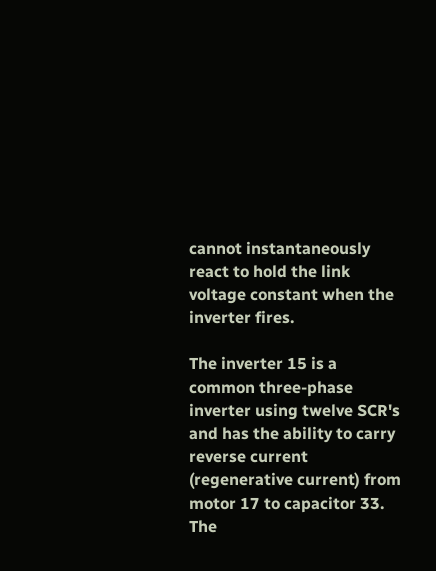cannot instantaneously react to hold the link voltage constant when the inverter fires.

The inverter 15 is a common three-phase inverter using twelve SCR's and has the ability to carry reverse current (regenerative current) from motor 17 to capacitor 33. The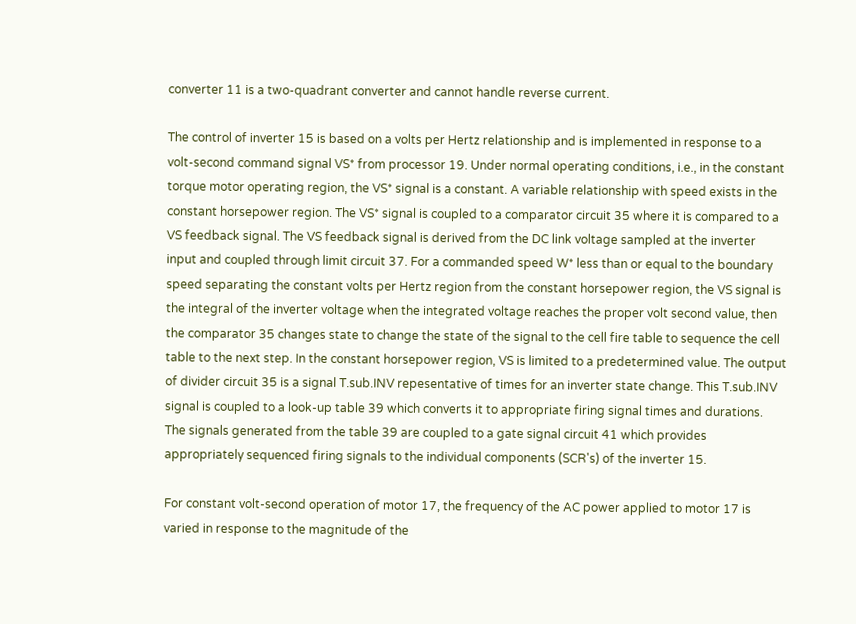converter 11 is a two-quadrant converter and cannot handle reverse current.

The control of inverter 15 is based on a volts per Hertz relationship and is implemented in response to a volt-second command signal VS* from processor 19. Under normal operating conditions, i.e., in the constant torque motor operating region, the VS* signal is a constant. A variable relationship with speed exists in the constant horsepower region. The VS* signal is coupled to a comparator circuit 35 where it is compared to a VS feedback signal. The VS feedback signal is derived from the DC link voltage sampled at the inverter input and coupled through limit circuit 37. For a commanded speed W* less than or equal to the boundary speed separating the constant volts per Hertz region from the constant horsepower region, the VS signal is the integral of the inverter voltage when the integrated voltage reaches the proper volt second value, then the comparator 35 changes state to change the state of the signal to the cell fire table to sequence the cell table to the next step. In the constant horsepower region, VS is limited to a predetermined value. The output of divider circuit 35 is a signal T.sub.INV repesentative of times for an inverter state change. This T.sub.INV signal is coupled to a look-up table 39 which converts it to appropriate firing signal times and durations. The signals generated from the table 39 are coupled to a gate signal circuit 41 which provides appropriately sequenced firing signals to the individual components (SCR's) of the inverter 15.

For constant volt-second operation of motor 17, the frequency of the AC power applied to motor 17 is varied in response to the magnitude of the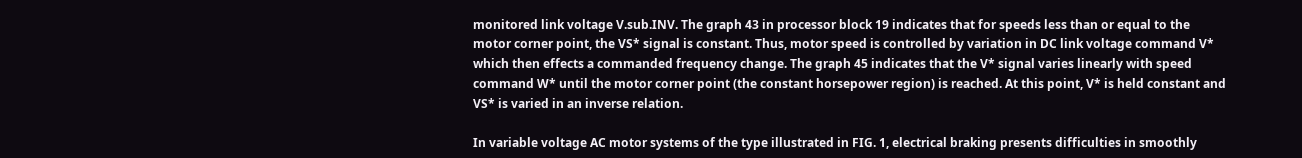monitored link voltage V.sub.INV. The graph 43 in processor block 19 indicates that for speeds less than or equal to the motor corner point, the VS* signal is constant. Thus, motor speed is controlled by variation in DC link voltage command V* which then effects a commanded frequency change. The graph 45 indicates that the V* signal varies linearly with speed command W* until the motor corner point (the constant horsepower region) is reached. At this point, V* is held constant and VS* is varied in an inverse relation.

In variable voltage AC motor systems of the type illustrated in FIG. 1, electrical braking presents difficulties in smoothly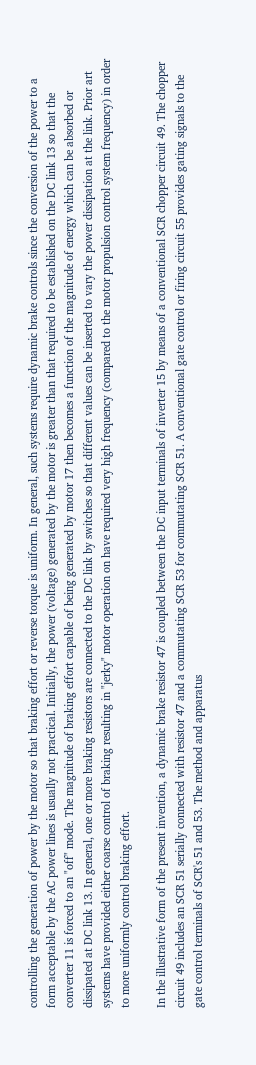controlling the generation of power by the motor so that braking effort or reverse torque is uniform. In general, such systems require dynamic brake controls since the conversion of the power to a form acceptable by the AC power lines is usually not practical. Initially, the power (voltage) generated by the motor is greater than that required to be established on the DC link 13 so that the converter 11 is forced to an "off" mode. The magnitude of braking effort capable of being generated by motor 17 then becomes a function of the magnitude of energy which can be absorbed or dissipated at DC link 13. In general, one or more braking resistors are connected to the DC link by switches so that different values can be inserted to vary the power dissipation at the link. Prior art systems have provided either coarse control of braking resulting in "jerky" motor operation on have required very high frequency (compared to the motor propulsion control system frequency) in order to more uniformly control braking effort.

In the illustrative form of the present invention, a dynamic brake resistor 47 is coupled between the DC input terminals of inverter 15 by means of a conventional SCR chopper circuit 49. The chopper circuit 49 includes an SCR 51 serially connected with resistor 47 and a commutating SCR 53 for commutating SCR 51. A conventional gate control or firing circuit 55 provides gating signals to the gate control terminals of SCR's 51 and 53. The method and apparatus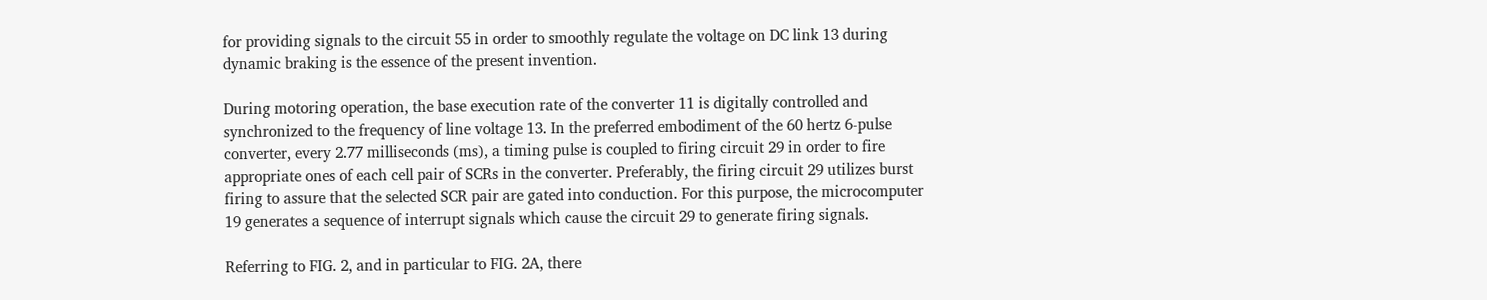for providing signals to the circuit 55 in order to smoothly regulate the voltage on DC link 13 during dynamic braking is the essence of the present invention.

During motoring operation, the base execution rate of the converter 11 is digitally controlled and synchronized to the frequency of line voltage 13. In the preferred embodiment of the 60 hertz 6-pulse converter, every 2.77 milliseconds (ms), a timing pulse is coupled to firing circuit 29 in order to fire appropriate ones of each cell pair of SCRs in the converter. Preferably, the firing circuit 29 utilizes burst firing to assure that the selected SCR pair are gated into conduction. For this purpose, the microcomputer 19 generates a sequence of interrupt signals which cause the circuit 29 to generate firing signals.

Referring to FIG. 2, and in particular to FIG. 2A, there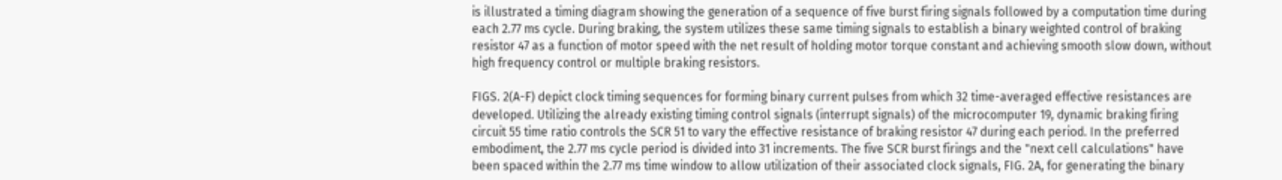is illustrated a timing diagram showing the generation of a sequence of five burst firing signals followed by a computation time during each 2.77 ms cycle. During braking, the system utilizes these same timing signals to establish a binary weighted control of braking resistor 47 as a function of motor speed with the net result of holding motor torque constant and achieving smooth slow down, without high frequency control or multiple braking resistors.

FIGS. 2(A-F) depict clock timing sequences for forming binary current pulses from which 32 time-averaged effective resistances are developed. Utilizing the already existing timing control signals (interrupt signals) of the microcomputer 19, dynamic braking firing circuit 55 time ratio controls the SCR 51 to vary the effective resistance of braking resistor 47 during each period. In the preferred embodiment, the 2.77 ms cycle period is divided into 31 increments. The five SCR burst firings and the "next cell calculations" have been spaced within the 2.77 ms time window to allow utilization of their associated clock signals, FIG. 2A, for generating the binary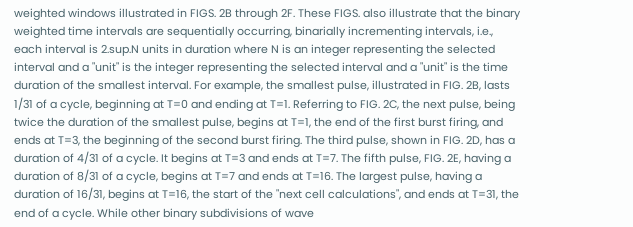weighted windows illustrated in FIGS. 2B through 2F. These FIGS. also illustrate that the binary weighted time intervals are sequentially occurring, binarially incrementing intervals, i.e., each interval is 2.sup.N units in duration where N is an integer representing the selected interval and a "unit" is the integer representing the selected interval and a "unit" is the time duration of the smallest interval. For example, the smallest pulse, illustrated in FIG. 2B, lasts 1/31 of a cycle, beginning at T=0 and ending at T=1. Referring to FIG. 2C, the next pulse, being twice the duration of the smallest pulse, begins at T=1, the end of the first burst firing, and ends at T=3, the beginning of the second burst firing. The third pulse, shown in FIG. 2D, has a duration of 4/31 of a cycle. It begins at T=3 and ends at T=7. The fifth pulse, FIG. 2E, having a duration of 8/31 of a cycle, begins at T=7 and ends at T=16. The largest pulse, having a duration of 16/31, begins at T=16, the start of the "next cell calculations", and ends at T=31, the end of a cycle. While other binary subdivisions of wave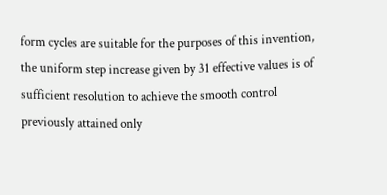form cycles are suitable for the purposes of this invention, the uniform step increase given by 31 effective values is of sufficient resolution to achieve the smooth control previously attained only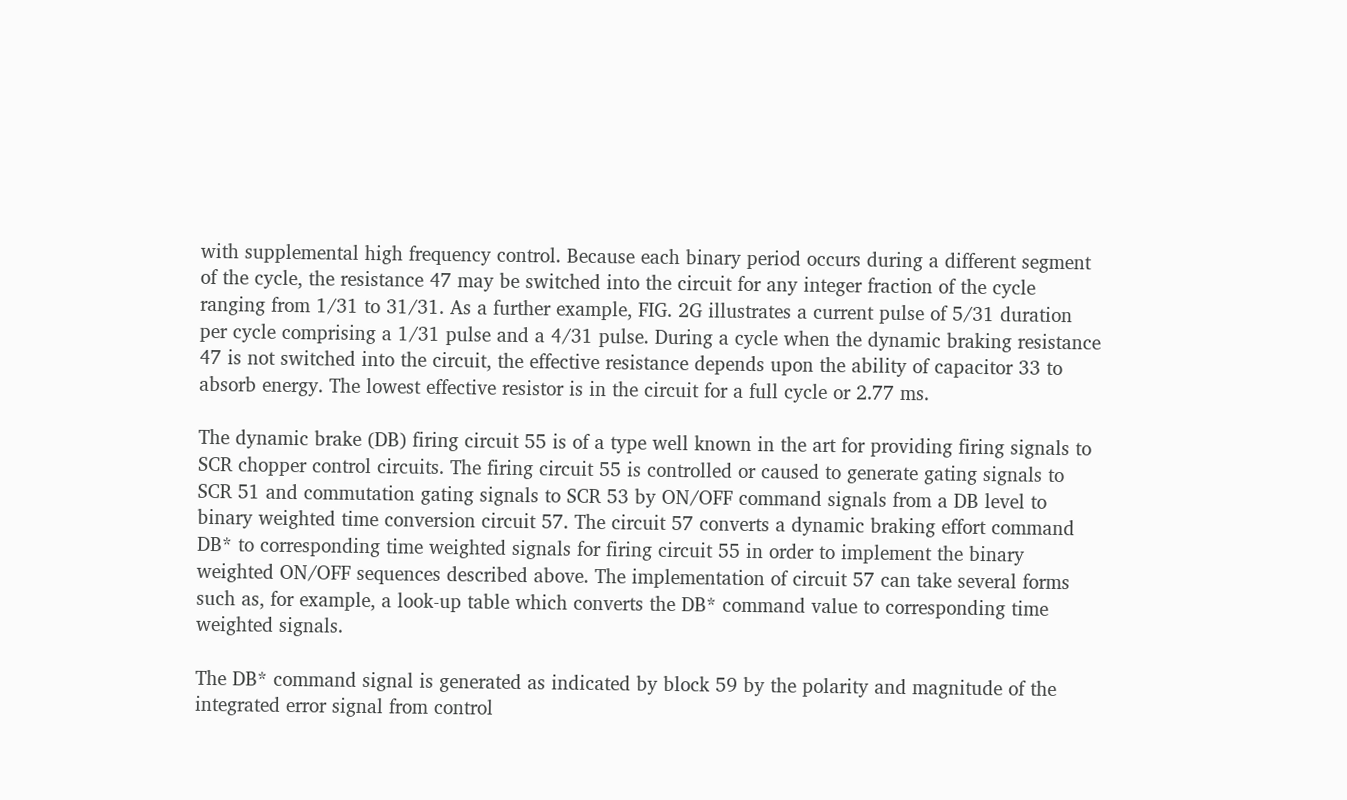with supplemental high frequency control. Because each binary period occurs during a different segment of the cycle, the resistance 47 may be switched into the circuit for any integer fraction of the cycle ranging from 1/31 to 31/31. As a further example, FIG. 2G illustrates a current pulse of 5/31 duration per cycle comprising a 1/31 pulse and a 4/31 pulse. During a cycle when the dynamic braking resistance 47 is not switched into the circuit, the effective resistance depends upon the ability of capacitor 33 to absorb energy. The lowest effective resistor is in the circuit for a full cycle or 2.77 ms.

The dynamic brake (DB) firing circuit 55 is of a type well known in the art for providing firing signals to SCR chopper control circuits. The firing circuit 55 is controlled or caused to generate gating signals to SCR 51 and commutation gating signals to SCR 53 by ON/OFF command signals from a DB level to binary weighted time conversion circuit 57. The circuit 57 converts a dynamic braking effort command DB* to corresponding time weighted signals for firing circuit 55 in order to implement the binary weighted ON/OFF sequences described above. The implementation of circuit 57 can take several forms such as, for example, a look-up table which converts the DB* command value to corresponding time weighted signals.

The DB* command signal is generated as indicated by block 59 by the polarity and magnitude of the integrated error signal from control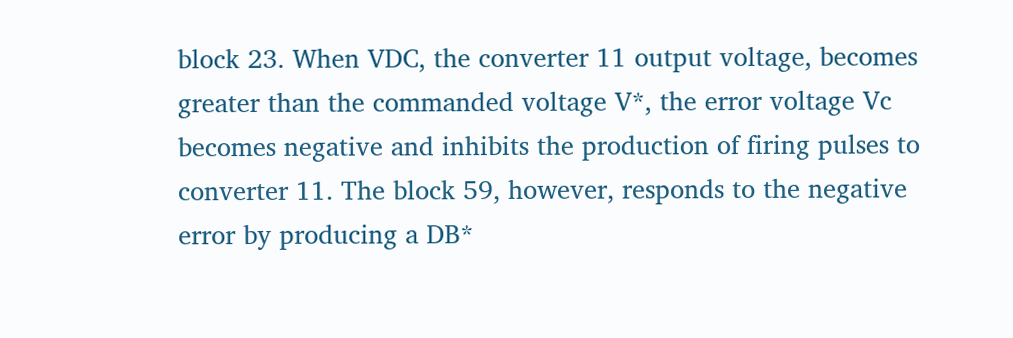block 23. When VDC, the converter 11 output voltage, becomes greater than the commanded voltage V*, the error voltage Vc becomes negative and inhibits the production of firing pulses to converter 11. The block 59, however, responds to the negative error by producing a DB*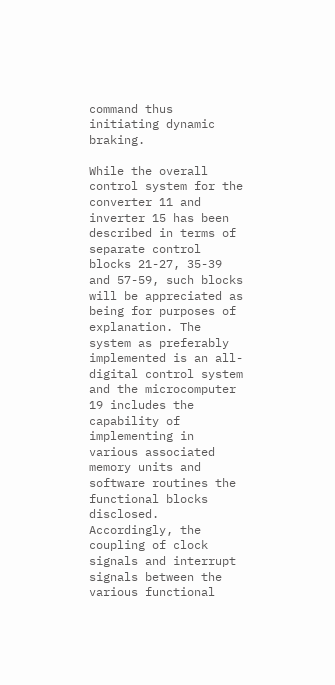command thus initiating dynamic braking.

While the overall control system for the converter 11 and inverter 15 has been described in terms of separate control blocks 21-27, 35-39 and 57-59, such blocks will be appreciated as being for purposes of explanation. The system as preferably implemented is an all-digital control system and the microcomputer 19 includes the capability of implementing in various associated memory units and software routines the functional blocks disclosed. Accordingly, the coupling of clock signals and interrupt signals between the various functional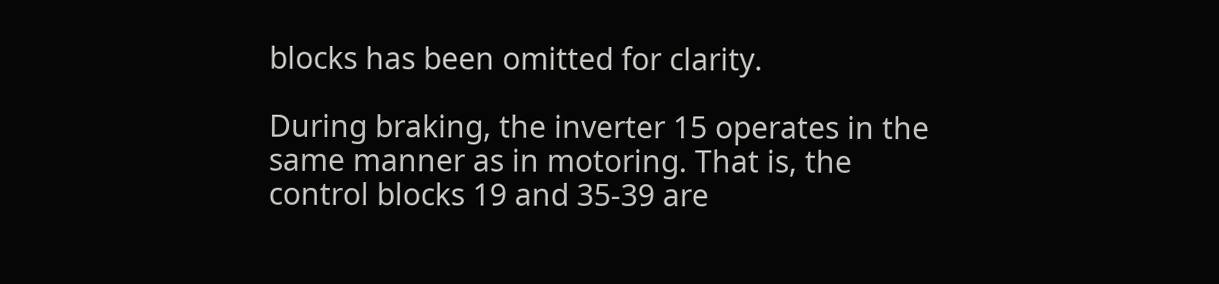blocks has been omitted for clarity.

During braking, the inverter 15 operates in the same manner as in motoring. That is, the control blocks 19 and 35-39 are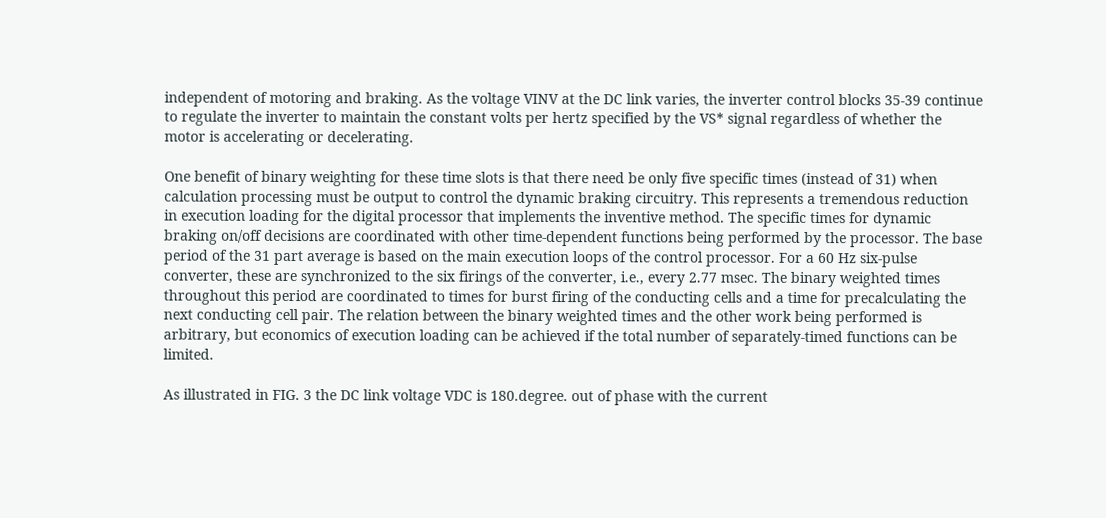independent of motoring and braking. As the voltage VINV at the DC link varies, the inverter control blocks 35-39 continue to regulate the inverter to maintain the constant volts per hertz specified by the VS* signal regardless of whether the motor is accelerating or decelerating.

One benefit of binary weighting for these time slots is that there need be only five specific times (instead of 31) when calculation processing must be output to control the dynamic braking circuitry. This represents a tremendous reduction in execution loading for the digital processor that implements the inventive method. The specific times for dynamic braking on/off decisions are coordinated with other time-dependent functions being performed by the processor. The base period of the 31 part average is based on the main execution loops of the control processor. For a 60 Hz six-pulse converter, these are synchronized to the six firings of the converter, i.e., every 2.77 msec. The binary weighted times throughout this period are coordinated to times for burst firing of the conducting cells and a time for precalculating the next conducting cell pair. The relation between the binary weighted times and the other work being performed is arbitrary, but economics of execution loading can be achieved if the total number of separately-timed functions can be limited.

As illustrated in FIG. 3 the DC link voltage VDC is 180.degree. out of phase with the current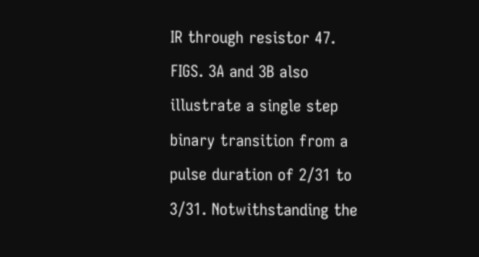IR through resistor 47. FIGS. 3A and 3B also illustrate a single step binary transition from a pulse duration of 2/31 to 3/31. Notwithstanding the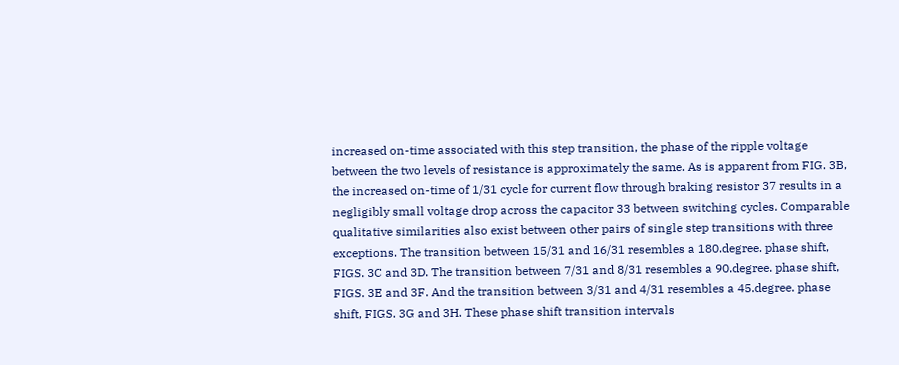increased on-time associated with this step transition, the phase of the ripple voltage between the two levels of resistance is approximately the same. As is apparent from FIG. 3B, the increased on-time of 1/31 cycle for current flow through braking resistor 37 results in a negligibly small voltage drop across the capacitor 33 between switching cycles. Comparable qualitative similarities also exist between other pairs of single step transitions with three exceptions. The transition between 15/31 and 16/31 resembles a 180.degree. phase shift, FIGS. 3C and 3D. The transition between 7/31 and 8/31 resembles a 90.degree. phase shift, FIGS. 3E and 3F. And the transition between 3/31 and 4/31 resembles a 45.degree. phase shift, FIGS. 3G and 3H. These phase shift transition intervals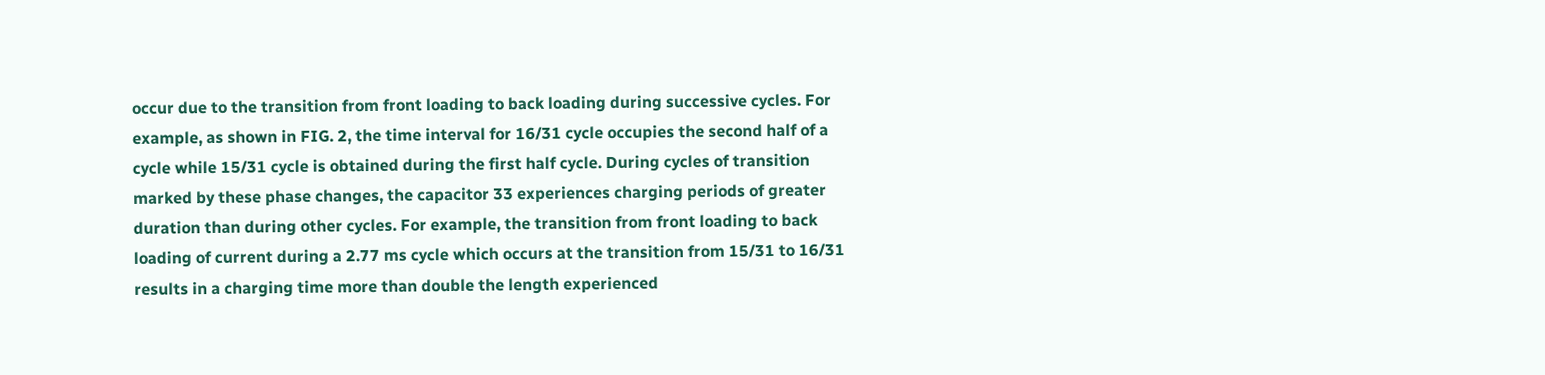occur due to the transition from front loading to back loading during successive cycles. For example, as shown in FIG. 2, the time interval for 16/31 cycle occupies the second half of a cycle while 15/31 cycle is obtained during the first half cycle. During cycles of transition marked by these phase changes, the capacitor 33 experiences charging periods of greater duration than during other cycles. For example, the transition from front loading to back loading of current during a 2.77 ms cycle which occurs at the transition from 15/31 to 16/31 results in a charging time more than double the length experienced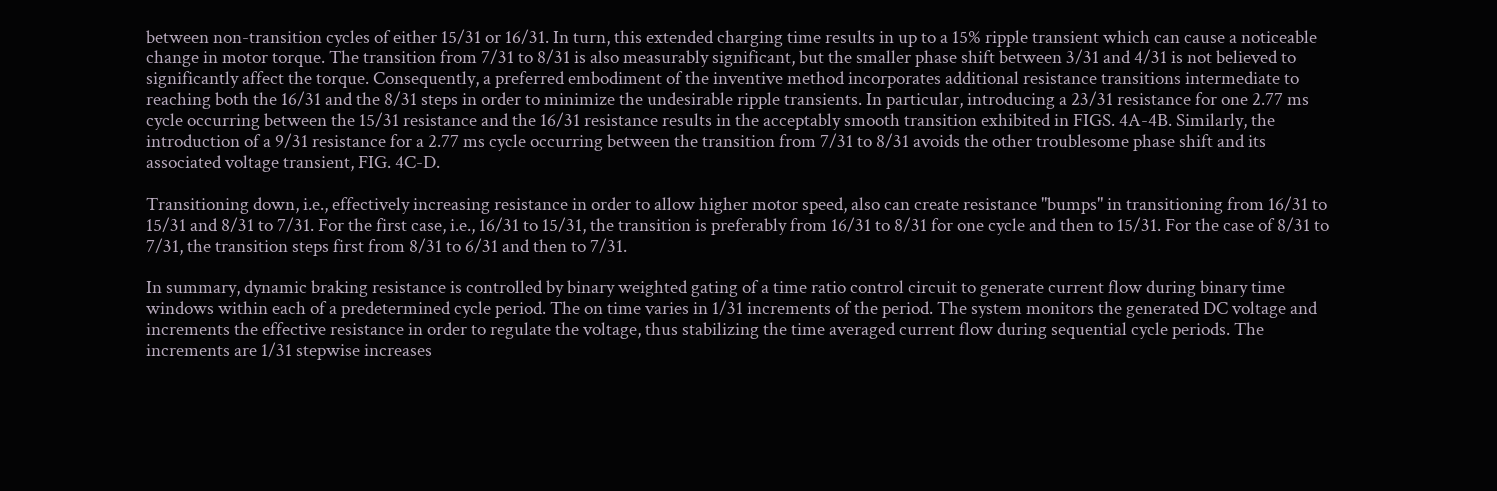between non-transition cycles of either 15/31 or 16/31. In turn, this extended charging time results in up to a 15% ripple transient which can cause a noticeable change in motor torque. The transition from 7/31 to 8/31 is also measurably significant, but the smaller phase shift between 3/31 and 4/31 is not believed to significantly affect the torque. Consequently, a preferred embodiment of the inventive method incorporates additional resistance transitions intermediate to reaching both the 16/31 and the 8/31 steps in order to minimize the undesirable ripple transients. In particular, introducing a 23/31 resistance for one 2.77 ms cycle occurring between the 15/31 resistance and the 16/31 resistance results in the acceptably smooth transition exhibited in FIGS. 4A-4B. Similarly, the introduction of a 9/31 resistance for a 2.77 ms cycle occurring between the transition from 7/31 to 8/31 avoids the other troublesome phase shift and its associated voltage transient, FIG. 4C-D.

Transitioning down, i.e., effectively increasing resistance in order to allow higher motor speed, also can create resistance "bumps" in transitioning from 16/31 to 15/31 and 8/31 to 7/31. For the first case, i.e., 16/31 to 15/31, the transition is preferably from 16/31 to 8/31 for one cycle and then to 15/31. For the case of 8/31 to 7/31, the transition steps first from 8/31 to 6/31 and then to 7/31.

In summary, dynamic braking resistance is controlled by binary weighted gating of a time ratio control circuit to generate current flow during binary time windows within each of a predetermined cycle period. The on time varies in 1/31 increments of the period. The system monitors the generated DC voltage and increments the effective resistance in order to regulate the voltage, thus stabilizing the time averaged current flow during sequential cycle periods. The increments are 1/31 stepwise increases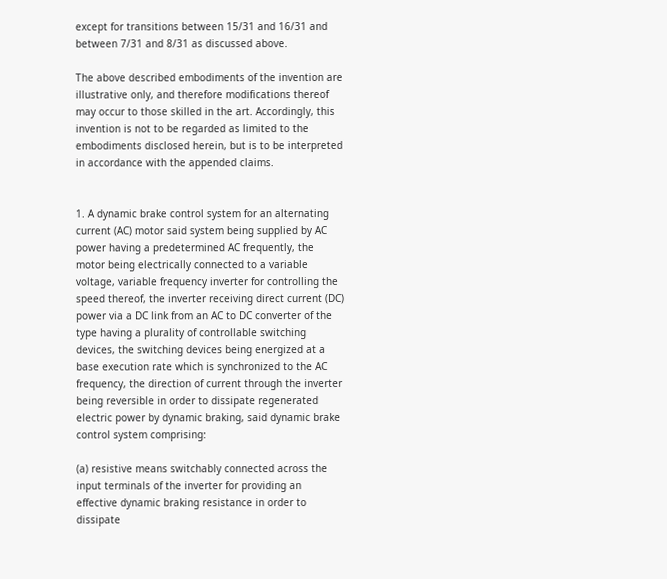except for transitions between 15/31 and 16/31 and between 7/31 and 8/31 as discussed above.

The above described embodiments of the invention are illustrative only, and therefore modifications thereof may occur to those skilled in the art. Accordingly, this invention is not to be regarded as limited to the embodiments disclosed herein, but is to be interpreted in accordance with the appended claims.


1. A dynamic brake control system for an alternating current (AC) motor said system being supplied by AC power having a predetermined AC frequently, the motor being electrically connected to a variable voltage, variable frequency inverter for controlling the speed thereof, the inverter receiving direct current (DC) power via a DC link from an AC to DC converter of the type having a plurality of controllable switching devices, the switching devices being energized at a base execution rate which is synchronized to the AC frequency, the direction of current through the inverter being reversible in order to dissipate regenerated electric power by dynamic braking, said dynamic brake control system comprising:

(a) resistive means switchably connected across the input terminals of the inverter for providing an effective dynamic braking resistance in order to dissipate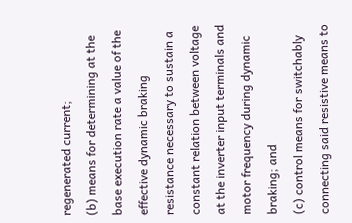regenerated current;
(b) means for determining at the base execution rate a value of the effective dynamic braking resistance necessary to sustain a constant relation between voltage at the inverter input terminals and motor frequency during dynamic braking; and
(c) control means for switchably connecting said resistive means to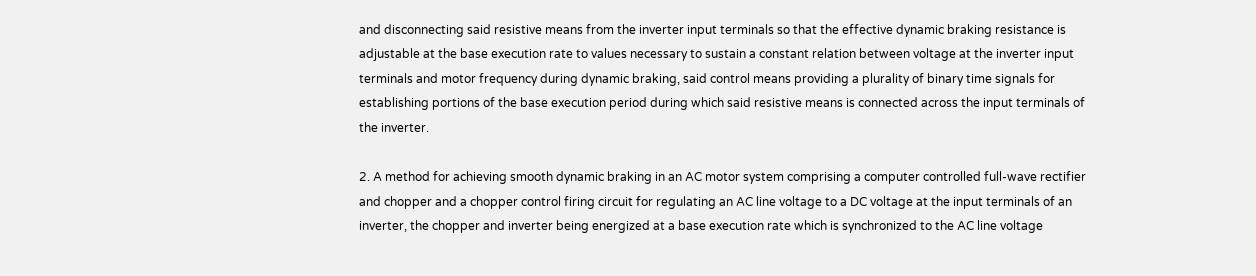and disconnecting said resistive means from the inverter input terminals so that the effective dynamic braking resistance is adjustable at the base execution rate to values necessary to sustain a constant relation between voltage at the inverter input terminals and motor frequency during dynamic braking, said control means providing a plurality of binary time signals for establishing portions of the base execution period during which said resistive means is connected across the input terminals of the inverter.

2. A method for achieving smooth dynamic braking in an AC motor system comprising a computer controlled full-wave rectifier and chopper and a chopper control firing circuit for regulating an AC line voltage to a DC voltage at the input terminals of an inverter, the chopper and inverter being energized at a base execution rate which is synchronized to the AC line voltage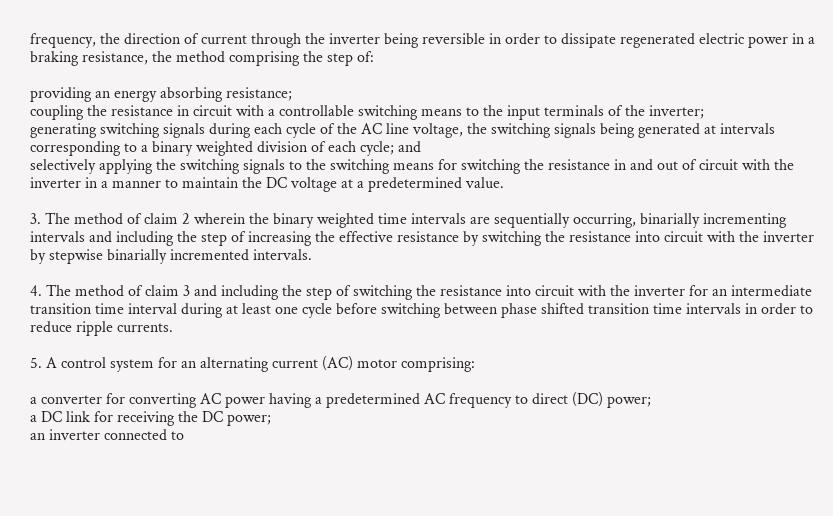frequency, the direction of current through the inverter being reversible in order to dissipate regenerated electric power in a braking resistance, the method comprising the step of:

providing an energy absorbing resistance;
coupling the resistance in circuit with a controllable switching means to the input terminals of the inverter;
generating switching signals during each cycle of the AC line voltage, the switching signals being generated at intervals corresponding to a binary weighted division of each cycle; and
selectively applying the switching signals to the switching means for switching the resistance in and out of circuit with the inverter in a manner to maintain the DC voltage at a predetermined value.

3. The method of claim 2 wherein the binary weighted time intervals are sequentially occurring, binarially incrementing intervals and including the step of increasing the effective resistance by switching the resistance into circuit with the inverter by stepwise binarially incremented intervals.

4. The method of claim 3 and including the step of switching the resistance into circuit with the inverter for an intermediate transition time interval during at least one cycle before switching between phase shifted transition time intervals in order to reduce ripple currents.

5. A control system for an alternating current (AC) motor comprising:

a converter for converting AC power having a predetermined AC frequency to direct (DC) power;
a DC link for receiving the DC power;
an inverter connected to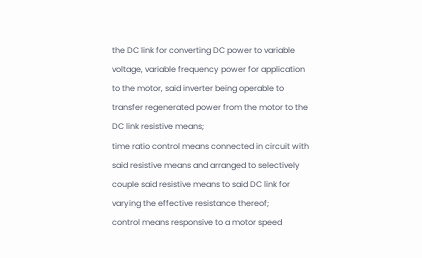the DC link for converting DC power to variable voltage, variable frequency power for application to the motor, said inverter being operable to transfer regenerated power from the motor to the DC link resistive means;
time ratio control means connected in circuit with said resistive means and arranged to selectively couple said resistive means to said DC link for varying the effective resistance thereof;
control means responsive to a motor speed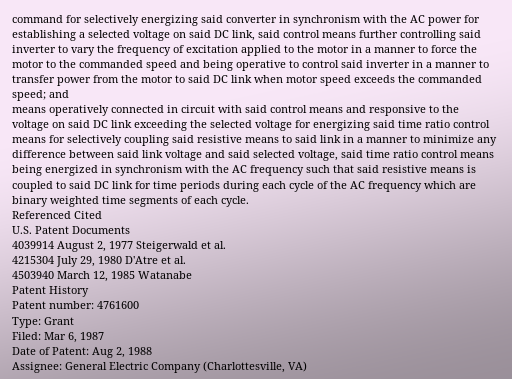command for selectively energizing said converter in synchronism with the AC power for establishing a selected voltage on said DC link, said control means further controlling said inverter to vary the frequency of excitation applied to the motor in a manner to force the motor to the commanded speed and being operative to control said inverter in a manner to transfer power from the motor to said DC link when motor speed exceeds the commanded speed; and
means operatively connected in circuit with said control means and responsive to the voltage on said DC link exceeding the selected voltage for energizing said time ratio control means for selectively coupling said resistive means to said link in a manner to minimize any difference between said link voltage and said selected voltage, said time ratio control means being energized in synchronism with the AC frequency such that said resistive means is coupled to said DC link for time periods during each cycle of the AC frequency which are binary weighted time segments of each cycle.
Referenced Cited
U.S. Patent Documents
4039914 August 2, 1977 Steigerwald et al.
4215304 July 29, 1980 D'Atre et al.
4503940 March 12, 1985 Watanabe
Patent History
Patent number: 4761600
Type: Grant
Filed: Mar 6, 1987
Date of Patent: Aug 2, 1988
Assignee: General Electric Company (Charlottesville, VA)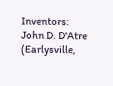Inventors: John D. D'Atre (Earlysville,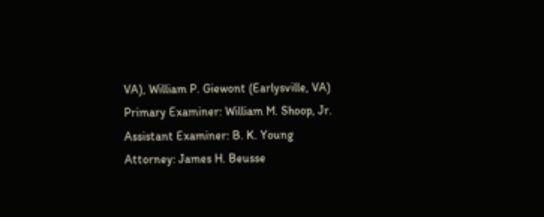VA), William P. Giewont (Earlysville, VA)
Primary Examiner: William M. Shoop, Jr.
Assistant Examiner: B. K. Young
Attorney: James H. Beusse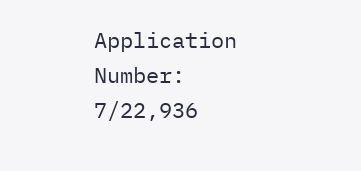Application Number: 7/22,936